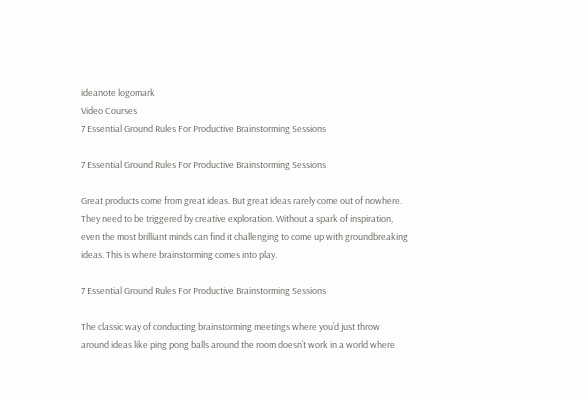ideanote logomark
Video Courses
7 Essential Ground Rules For Productive Brainstorming Sessions

7 Essential Ground Rules For Productive Brainstorming Sessions

Great products come from great ideas. But great ideas rarely come out of nowhere. They need to be triggered by creative exploration. Without a spark of inspiration, even the most brilliant minds can find it challenging to come up with groundbreaking ideas. This is where brainstorming comes into play.

7 Essential Ground Rules For Productive Brainstorming Sessions

The classic way of conducting brainstorming meetings where you’d just throw around ideas like ping pong balls around the room doesn’t work in a world where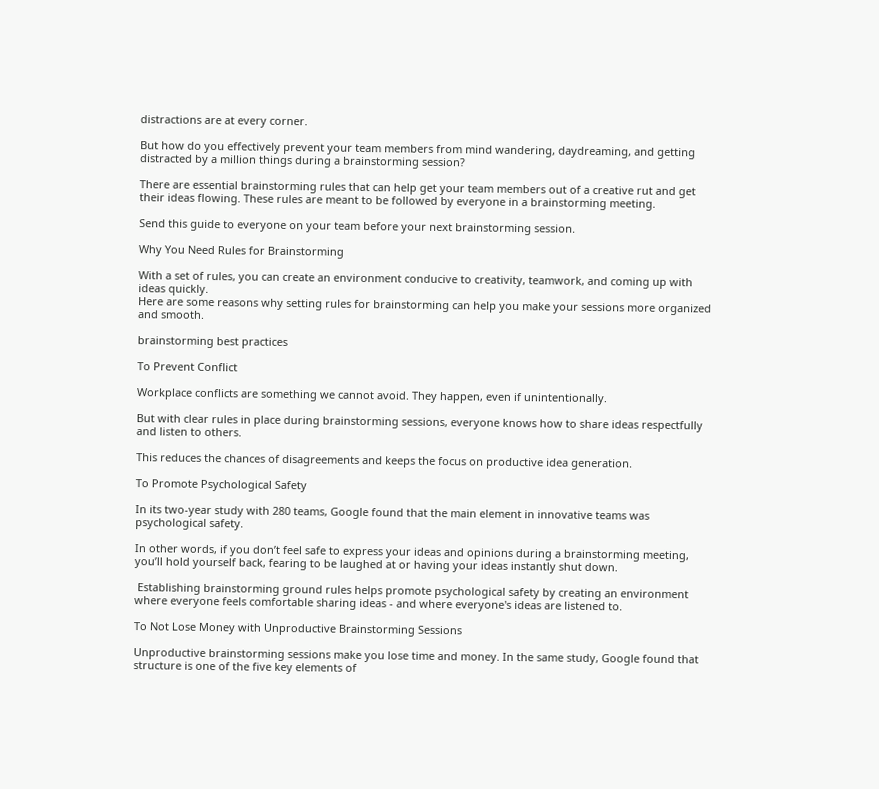distractions are at every corner.

But how do you effectively prevent your team members from mind wandering, daydreaming, and getting distracted by a million things during a brainstorming session?

There are essential brainstorming rules that can help get your team members out of a creative rut and get their ideas flowing. These rules are meant to be followed by everyone in a brainstorming meeting.

Send this guide to everyone on your team before your next brainstorming session.

Why You Need Rules for Brainstorming

With a set of rules, you can create an environment conducive to creativity, teamwork, and coming up with ideas quickly.
Here are some reasons why setting rules for brainstorming can help you make your sessions more organized and smooth.

brainstorming best practices

To Prevent Conflict

Workplace conflicts are something we cannot avoid. They happen, even if unintentionally.

But with clear rules in place during brainstorming sessions, everyone knows how to share ideas respectfully and listen to others.

This reduces the chances of disagreements and keeps the focus on productive idea generation.

To Promote Psychological Safety

In its two-year study with 280 teams, Google found that the main element in innovative teams was psychological safety.

In other words, if you don’t feel safe to express your ideas and opinions during a brainstorming meeting, you’ll hold yourself back, fearing to be laughed at or having your ideas instantly shut down.

 Establishing brainstorming ground rules helps promote psychological safety by creating an environment where everyone feels comfortable sharing ideas - and where everyone's ideas are listened to.

To Not Lose Money with Unproductive Brainstorming Sessions

Unproductive brainstorming sessions make you lose time and money. In the same study, Google found that structure is one of the five key elements of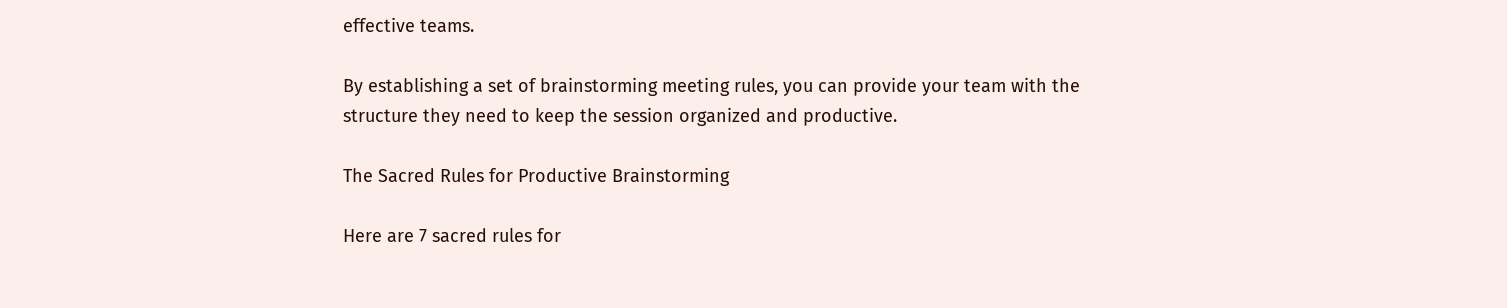effective teams.

By establishing a set of brainstorming meeting rules, you can provide your team with the structure they need to keep the session organized and productive.

The Sacred Rules for Productive Brainstorming

Here are 7 sacred rules for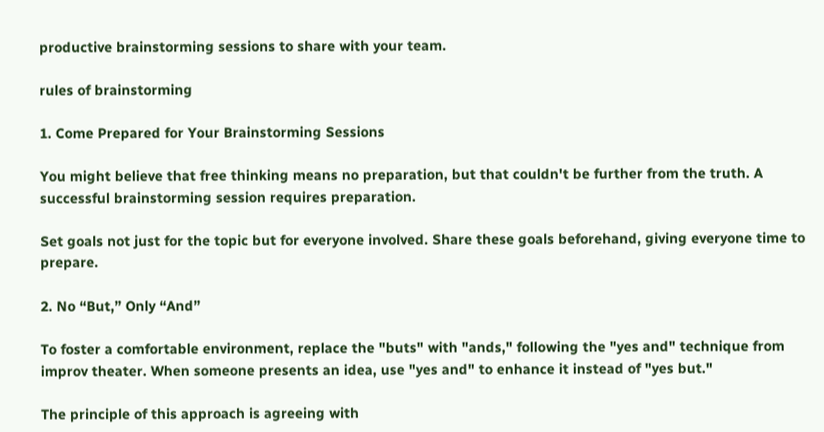productive brainstorming sessions to share with your team.

rules of brainstorming

1. Come Prepared for Your Brainstorming Sessions

You might believe that free thinking means no preparation, but that couldn't be further from the truth. A successful brainstorming session requires preparation.

Set goals not just for the topic but for everyone involved. Share these goals beforehand, giving everyone time to prepare.

2. No “But,” Only “And”

To foster a comfortable environment, replace the "buts" with "ands," following the "yes and" technique from improv theater. When someone presents an idea, use "yes and" to enhance it instead of "yes but."

The principle of this approach is agreeing with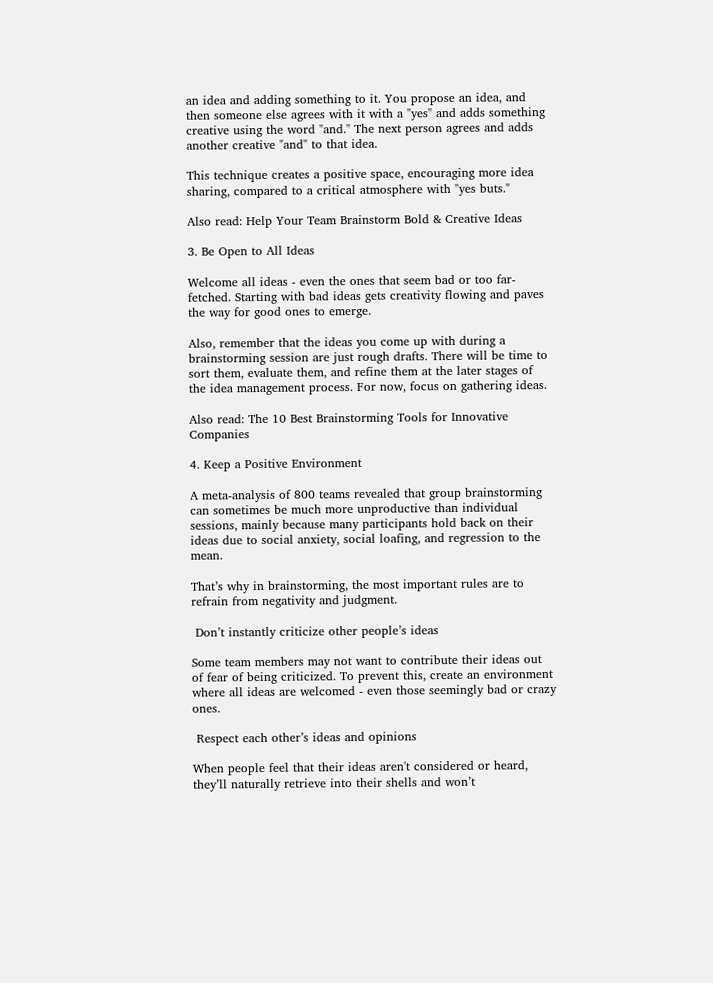an idea and adding something to it. You propose an idea, and then someone else agrees with it with a "yes" and adds something creative using the word "and." The next person agrees and adds another creative "and" to that idea.

This technique creates a positive space, encouraging more idea sharing, compared to a critical atmosphere with "yes buts."

Also read: Help Your Team Brainstorm Bold & Creative Ideas

3. Be Open to All Ideas

Welcome all ideas - even the ones that seem bad or too far-fetched. Starting with bad ideas gets creativity flowing and paves the way for good ones to emerge.

Also, remember that the ideas you come up with during a brainstorming session are just rough drafts. There will be time to sort them, evaluate them, and refine them at the later stages of the idea management process. For now, focus on gathering ideas.

Also read: The 10 Best Brainstorming Tools for Innovative Companies

4. Keep a Positive Environment

A meta-analysis of 800 teams revealed that group brainstorming can sometimes be much more unproductive than individual sessions, mainly because many participants hold back on their ideas due to social anxiety, social loafing, and regression to the mean.

That’s why in brainstorming, the most important rules are to refrain from negativity and judgment.

 Don’t instantly criticize other people’s ideas

Some team members may not want to contribute their ideas out of fear of being criticized. To prevent this, create an environment where all ideas are welcomed - even those seemingly bad or crazy ones.

 Respect each other’s ideas and opinions

When people feel that their ideas aren't considered or heard, they’ll naturally retrieve into their shells and won’t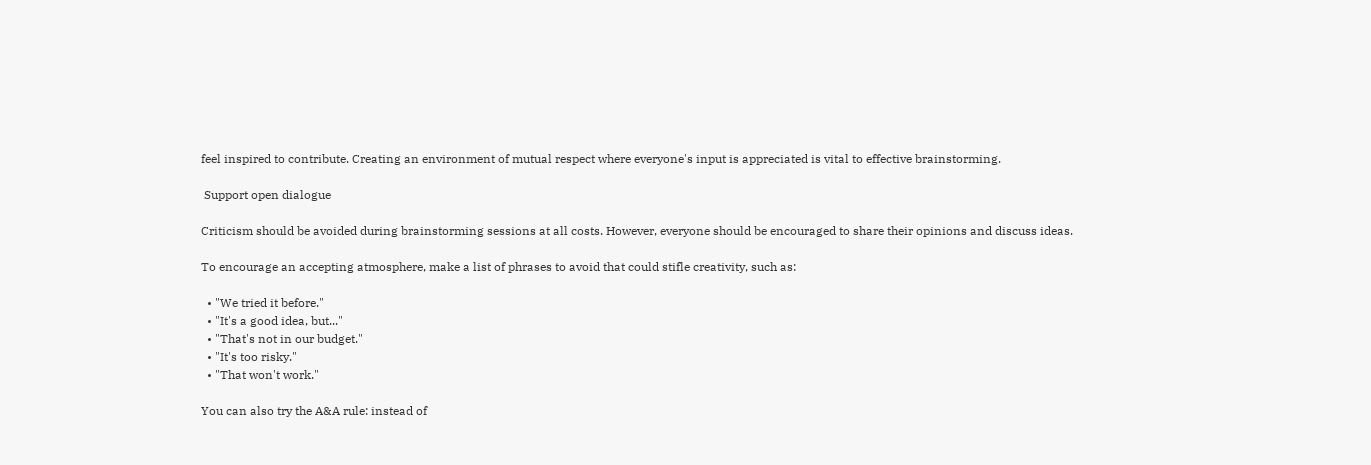feel inspired to contribute. Creating an environment of mutual respect where everyone's input is appreciated is vital to effective brainstorming.

 Support open dialogue

Criticism should be avoided during brainstorming sessions at all costs. However, everyone should be encouraged to share their opinions and discuss ideas.

To encourage an accepting atmosphere, make a list of phrases to avoid that could stifle creativity, such as:

  • "We tried it before."
  • "It's a good idea, but..."
  • "That's not in our budget."
  • "It's too risky."
  • "That won't work."

You can also try the A&A rule: instead of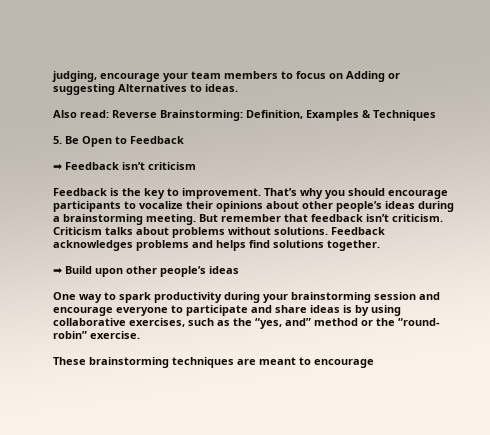judging, encourage your team members to focus on Adding or suggesting Alternatives to ideas.

Also read: Reverse Brainstorming: Definition, Examples & Techniques

5. Be Open to Feedback

➡ Feedback isn’t criticism

Feedback is the key to improvement. That’s why you should encourage participants to vocalize their opinions about other people’s ideas during a brainstorming meeting. But remember that feedback isn’t criticism. Criticism talks about problems without solutions. Feedback acknowledges problems and helps find solutions together.

➡ Build upon other people’s ideas

One way to spark productivity during your brainstorming session and encourage everyone to participate and share ideas is by using collaborative exercises, such as the “yes, and” method or the “round-robin” exercise.

These brainstorming techniques are meant to encourage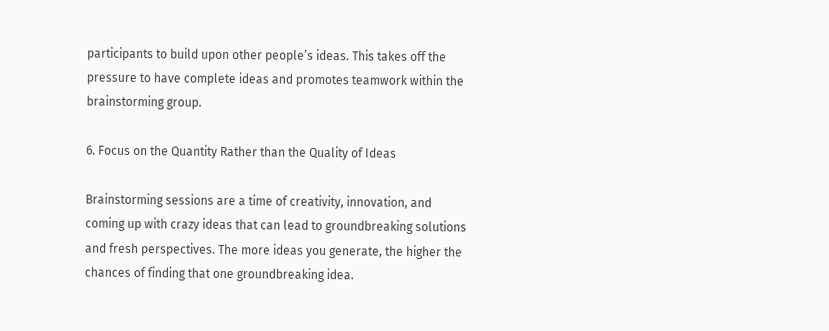participants to build upon other people’s ideas. This takes off the pressure to have complete ideas and promotes teamwork within the brainstorming group.

6. Focus on the Quantity Rather than the Quality of Ideas

Brainstorming sessions are a time of creativity, innovation, and coming up with crazy ideas that can lead to groundbreaking solutions and fresh perspectives. The more ideas you generate, the higher the chances of finding that one groundbreaking idea.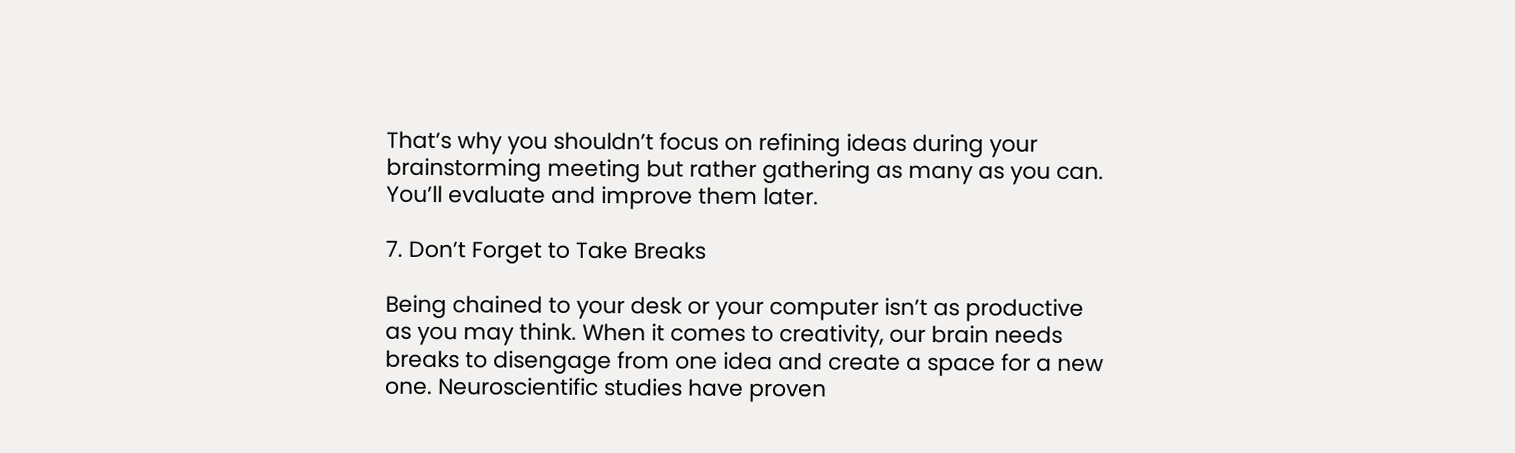That’s why you shouldn’t focus on refining ideas during your brainstorming meeting but rather gathering as many as you can. You’ll evaluate and improve them later.

7. Don’t Forget to Take Breaks

Being chained to your desk or your computer isn’t as productive as you may think. When it comes to creativity, our brain needs breaks to disengage from one idea and create a space for a new one. Neuroscientific studies have proven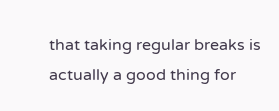that taking regular breaks is actually a good thing for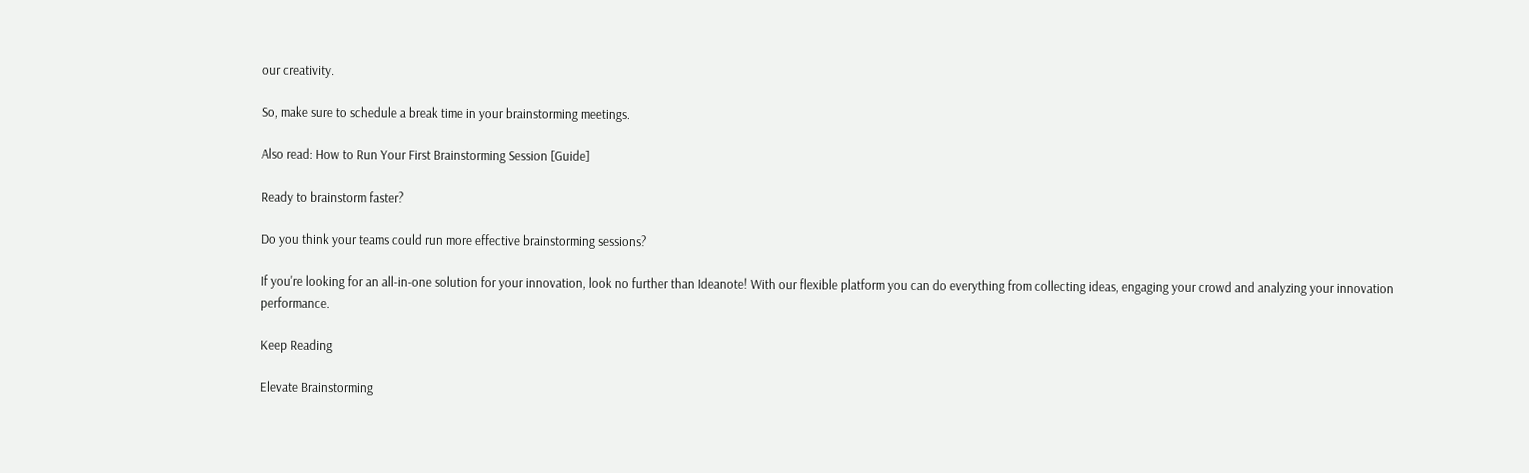our creativity.

So, make sure to schedule a break time in your brainstorming meetings.

Also read: How to Run Your First Brainstorming Session [Guide]

Ready to brainstorm faster?

Do you think your teams could run more effective brainstorming sessions?

If you're looking for an all-in-one solution for your innovation, look no further than Ideanote! With our flexible platform you can do everything from collecting ideas, engaging your crowd and analyzing your innovation performance.

Keep Reading

Elevate Brainstorming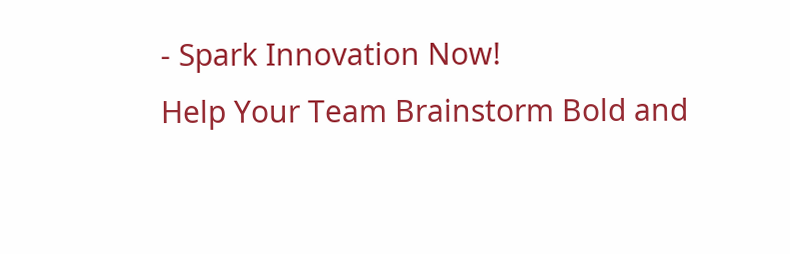- Spark Innovation Now!
Help Your Team Brainstorm Bold and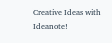Creative Ideas with Ideanote!